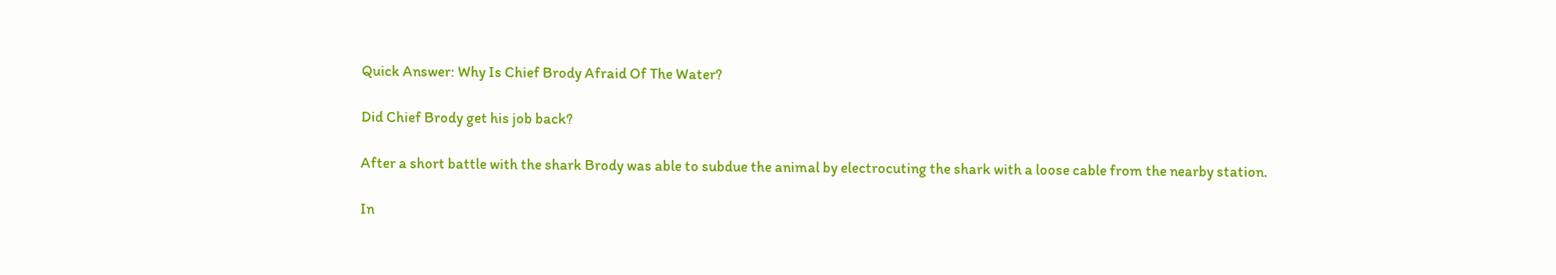Quick Answer: Why Is Chief Brody Afraid Of The Water?

Did Chief Brody get his job back?

After a short battle with the shark Brody was able to subdue the animal by electrocuting the shark with a loose cable from the nearby station.

In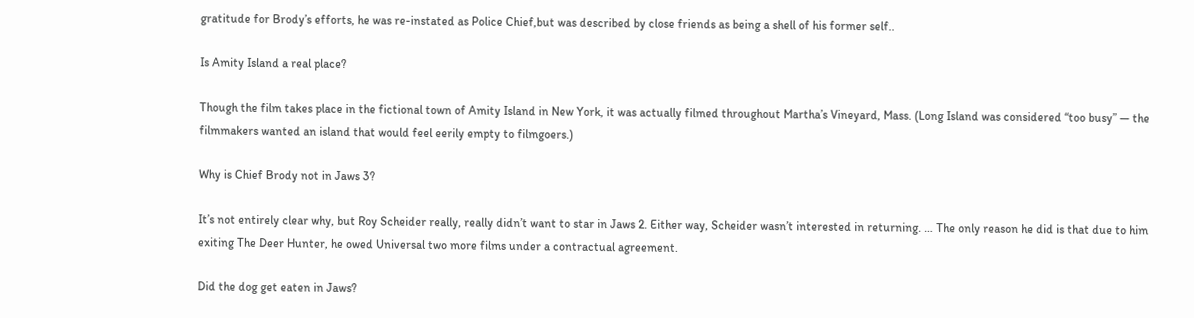gratitude for Brody’s efforts, he was re-instated as Police Chief,but was described by close friends as being a shell of his former self..

Is Amity Island a real place?

Though the film takes place in the fictional town of Amity Island in New York, it was actually filmed throughout Martha’s Vineyard, Mass. (Long Island was considered “too busy” — the filmmakers wanted an island that would feel eerily empty to filmgoers.)

Why is Chief Brody not in Jaws 3?

It’s not entirely clear why, but Roy Scheider really, really didn’t want to star in Jaws 2. Either way, Scheider wasn’t interested in returning. … The only reason he did is that due to him exiting The Deer Hunter, he owed Universal two more films under a contractual agreement.

Did the dog get eaten in Jaws?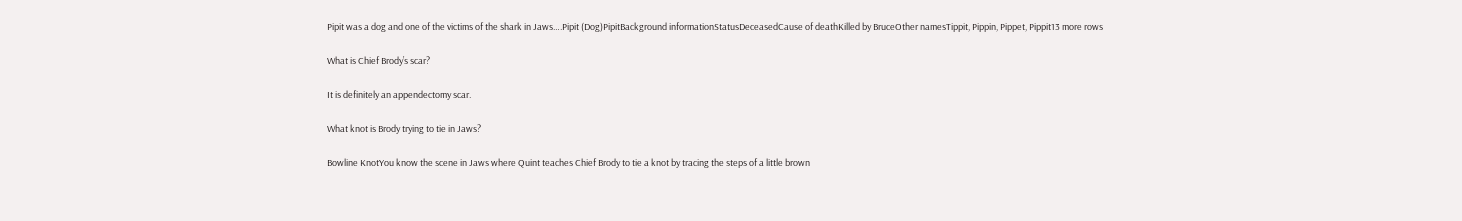Pipit was a dog and one of the victims of the shark in Jaws….Pipit (Dog)PipitBackground informationStatusDeceasedCause of deathKilled by BruceOther namesTippit, Pippin, Pippet, Pippit13 more rows

What is Chief Brody’s scar?

It is definitely an appendectomy scar.

What knot is Brody trying to tie in Jaws?

Bowline KnotYou know the scene in Jaws where Quint teaches Chief Brody to tie a knot by tracing the steps of a little brown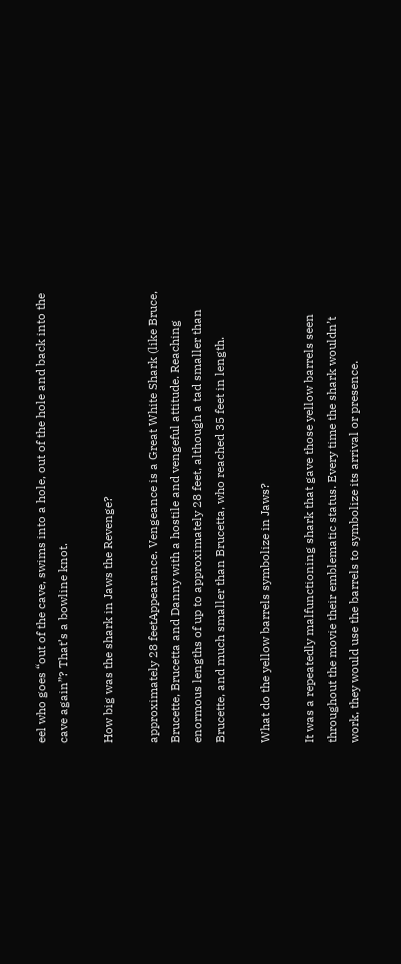eel who goes “out of the cave, swims into a hole, out of the hole and back into the cave again”? That’s a bowline knot.

How big was the shark in Jaws the Revenge?

approximately 28 feetAppearance. Vengeance is a Great White Shark (like Bruce, Brucette, Brucetta and Danny with a hostile and vengeful attitude. Reaching enormous lengths of up to approximately 28 feet, although a tad smaller than Brucette, and much smaller than Brucetta, who reached 35 feet in length.

What do the yellow barrels symbolize in Jaws?

It was a repeatedly malfunctioning shark that gave those yellow barrels seen throughout the movie their emblematic status. Every time the shark wouldn’t work, they would use the barrels to symbolize its arrival or presence.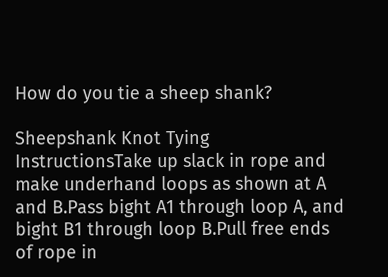How do you tie a sheep shank?

Sheepshank Knot Tying InstructionsTake up slack in rope and make underhand loops as shown at A and B.Pass bight A1 through loop A, and bight B1 through loop B.Pull free ends of rope in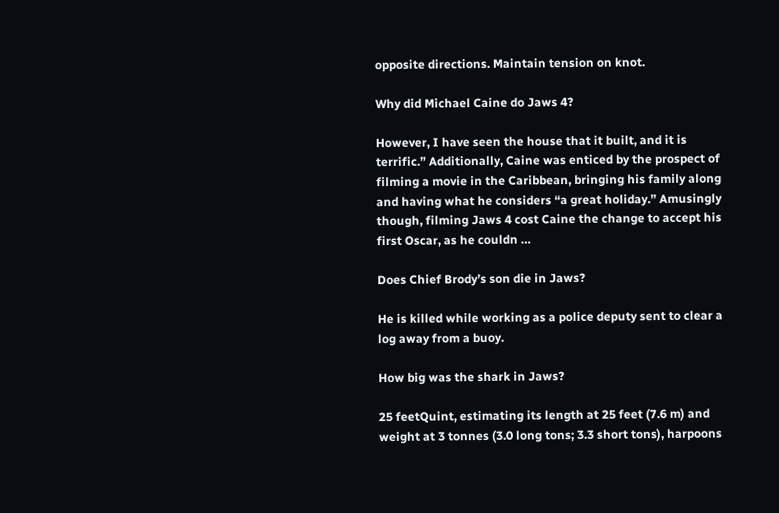opposite directions. Maintain tension on knot.

Why did Michael Caine do Jaws 4?

However, I have seen the house that it built, and it is terrific.” Additionally, Caine was enticed by the prospect of filming a movie in the Caribbean, bringing his family along and having what he considers “a great holiday.” Amusingly though, filming Jaws 4 cost Caine the change to accept his first Oscar, as he couldn …

Does Chief Brody’s son die in Jaws?

He is killed while working as a police deputy sent to clear a log away from a buoy.

How big was the shark in Jaws?

25 feetQuint, estimating its length at 25 feet (7.6 m) and weight at 3 tonnes (3.0 long tons; 3.3 short tons), harpoons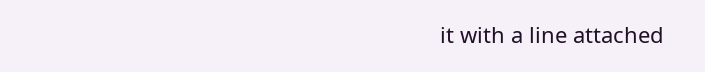it with a line attached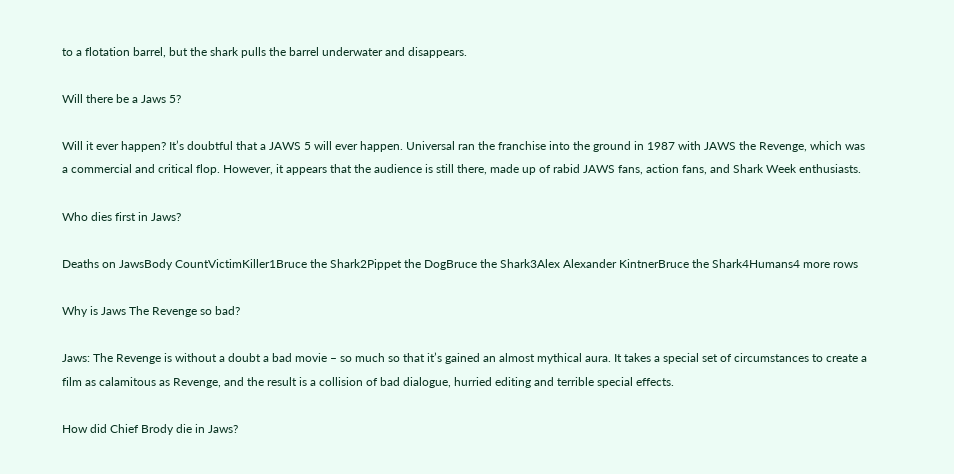to a flotation barrel, but the shark pulls the barrel underwater and disappears.

Will there be a Jaws 5?

Will it ever happen? It’s doubtful that a JAWS 5 will ever happen. Universal ran the franchise into the ground in 1987 with JAWS the Revenge, which was a commercial and critical flop. However, it appears that the audience is still there, made up of rabid JAWS fans, action fans, and Shark Week enthusiasts.

Who dies first in Jaws?

Deaths on JawsBody CountVictimKiller1Bruce the Shark2Pippet the DogBruce the Shark3Alex Alexander KintnerBruce the Shark4Humans4 more rows

Why is Jaws The Revenge so bad?

Jaws: The Revenge is without a doubt a bad movie – so much so that it’s gained an almost mythical aura. It takes a special set of circumstances to create a film as calamitous as Revenge, and the result is a collision of bad dialogue, hurried editing and terrible special effects.

How did Chief Brody die in Jaws?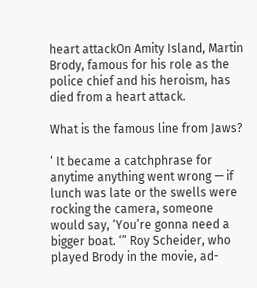heart attackOn Amity Island, Martin Brody, famous for his role as the police chief and his heroism, has died from a heart attack.

What is the famous line from Jaws?

‘ It became a catchphrase for anytime anything went wrong — if lunch was late or the swells were rocking the camera, someone would say, ‘You’re gonna need a bigger boat. ‘” Roy Scheider, who played Brody in the movie, ad-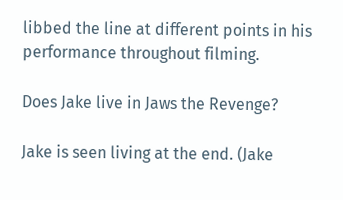libbed the line at different points in his performance throughout filming.

Does Jake live in Jaws the Revenge?

Jake is seen living at the end. (Jake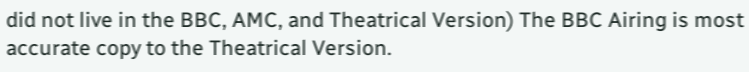did not live in the BBC, AMC, and Theatrical Version) The BBC Airing is most accurate copy to the Theatrical Version.